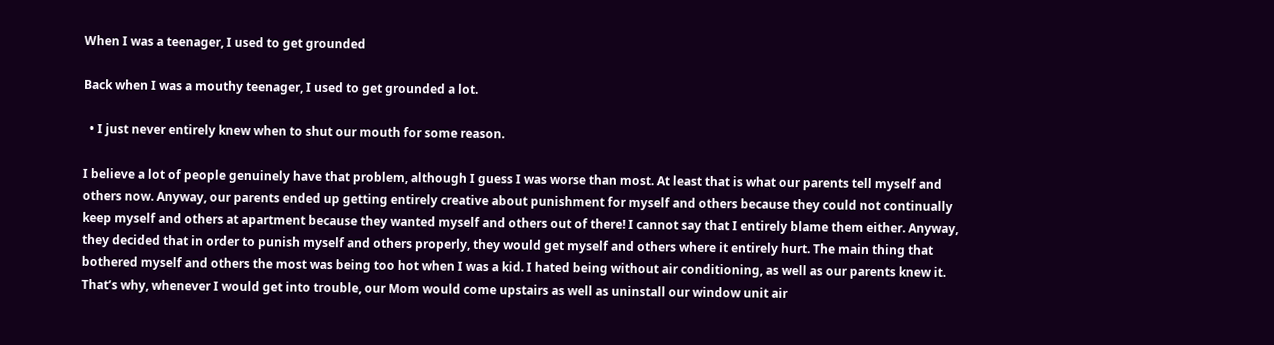When I was a teenager, I used to get grounded

Back when I was a mouthy teenager, I used to get grounded a lot.

  • I just never entirely knew when to shut our mouth for some reason.

I believe a lot of people genuinely have that problem, although I guess I was worse than most. At least that is what our parents tell myself and others now. Anyway, our parents ended up getting entirely creative about punishment for myself and others because they could not continually keep myself and others at apartment because they wanted myself and others out of there! I cannot say that I entirely blame them either. Anyway, they decided that in order to punish myself and others properly, they would get myself and others where it entirely hurt. The main thing that bothered myself and others the most was being too hot when I was a kid. I hated being without air conditioning, as well as our parents knew it. That’s why, whenever I would get into trouble, our Mom would come upstairs as well as uninstall our window unit air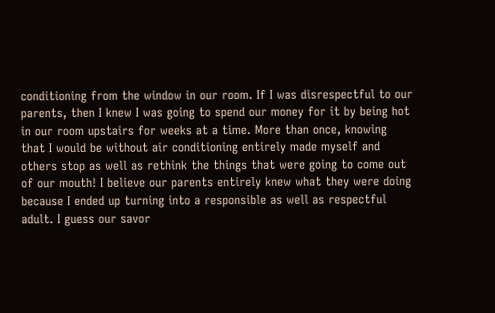conditioning from the window in our room. If I was disrespectful to our parents, then I knew I was going to spend our money for it by being hot in our room upstairs for weeks at a time. More than once, knowing that I would be without air conditioning entirely made myself and others stop as well as rethink the things that were going to come out of our mouth! I believe our parents entirely knew what they were doing because I ended up turning into a responsible as well as respectful adult. I guess our savor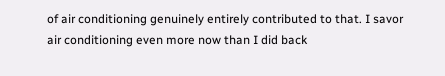of air conditioning genuinely entirely contributed to that. I savor air conditioning even more now than I did back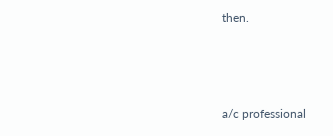then.



a/c professional